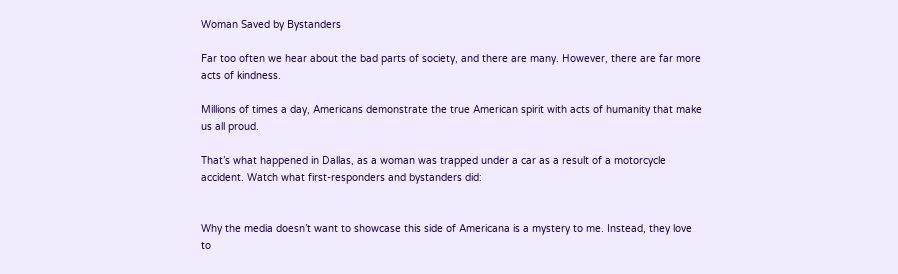Woman Saved by Bystanders

Far too often we hear about the bad parts of society, and there are many. However, there are far more acts of kindness.

Millions of times a day, Americans demonstrate the true American spirit with acts of humanity that make us all proud.

That’s what happened in Dallas, as a woman was trapped under a car as a result of a motorcycle accident. Watch what first-responders and bystanders did:


Why the media doesn’t want to showcase this side of Americana is a mystery to me. Instead, they love to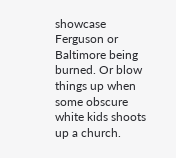showcase Ferguson or Baltimore being burned. Or blow things up when some obscure white kids shoots up a church.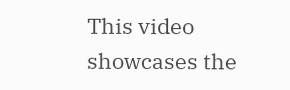This video showcases the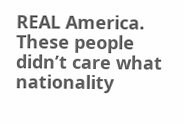REAL America. These people didn’t care what nationality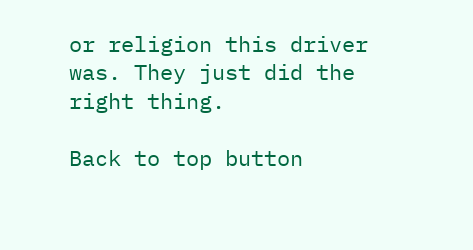or religion this driver was. They just did the right thing.

Back to top button